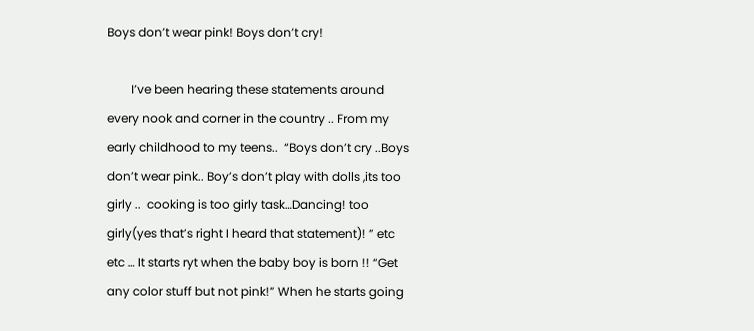Boys don’t wear pink! Boys don’t cry!

        I’ve been hearing these statements around every nook and corner in the country .. From my early childhood to my teens..  “Boys don’t cry ..Boys don’t wear pink.. Boy’s don’t play with dolls ,its too girly ..  cooking is too girly task…Dancing! too girly(yes that’s right I heard that statement)! ” etc etc … It starts ryt when the baby boy is born !! “Get any color stuff but not pink!” When he starts going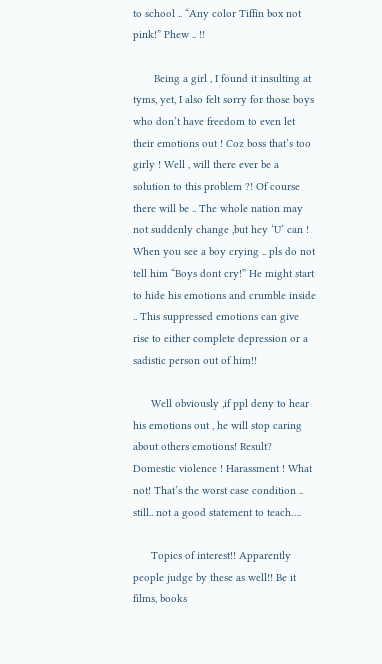to school .. “Any color Tiffin box not pink!” Phew .. !!

       Being a girl , I found it insulting at tyms, yet, I also felt sorry for those boys who don’t have freedom to even let their emotions out ! Coz boss that’s too girly ! Well , will there ever be a solution to this problem ?! Of course there will be .. The whole nation may not suddenly change ,but hey ‘U’ can ! When you see a boy crying .. pls do not tell him “Boys dont cry!” He might start to hide his emotions and crumble inside .. This suppressed emotions can give rise to either complete depression or a sadistic person out of him!!

      Well obviously ,if ppl deny to hear his emotions out , he will stop caring about others emotions! Result? Domestic violence ! Harassment ! What not! That’s the worst case condition .. still.. not a good statement to teach….

      Topics of interest!! Apparently people judge by these as well!! Be it films, books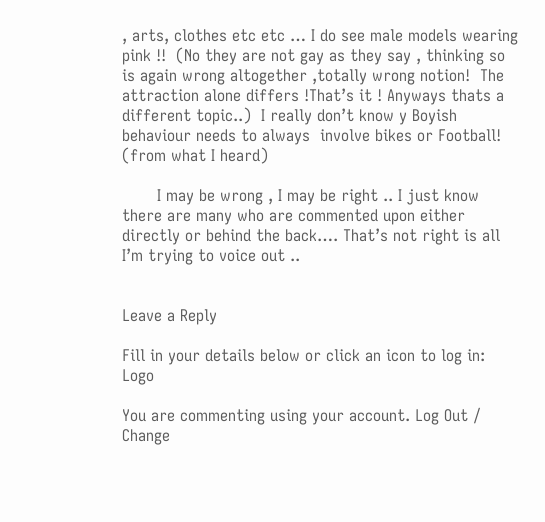, arts, clothes etc etc … I do see male models wearing pink !!  (No they are not gay as they say , thinking so is again wrong altogether ,totally wrong notion!  The attraction alone differs !That’s it ! Anyways thats a different topic..)  I really don’t know y Boyish behaviour needs to always  involve bikes or Football! (from what I heard)

       I may be wrong , I may be right .. I just know there are many who are commented upon either directly or behind the back…. That’s not right is all I’m trying to voice out ..


Leave a Reply

Fill in your details below or click an icon to log in: Logo

You are commenting using your account. Log Out /  Change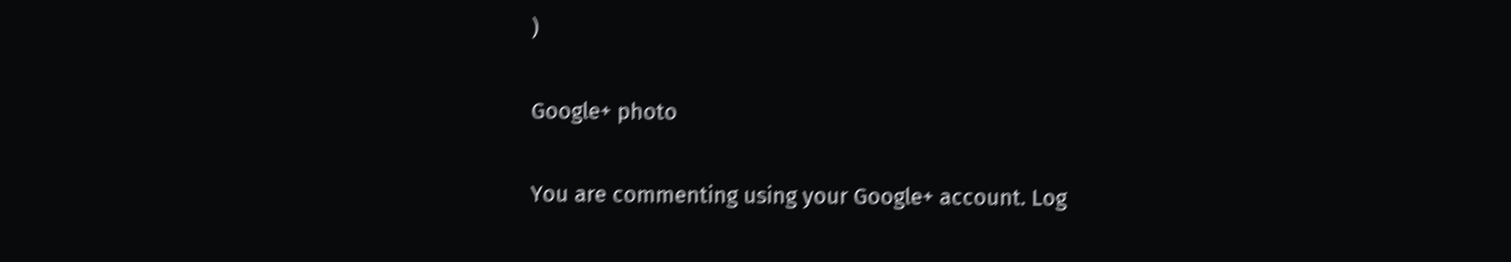)

Google+ photo

You are commenting using your Google+ account. Log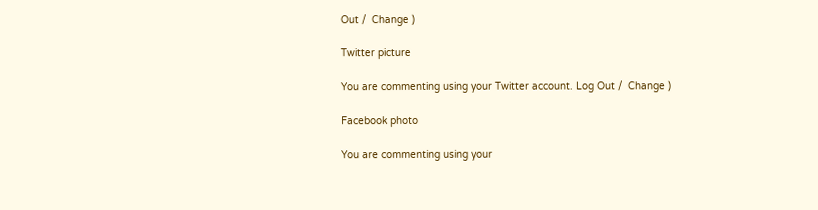Out /  Change )

Twitter picture

You are commenting using your Twitter account. Log Out /  Change )

Facebook photo

You are commenting using your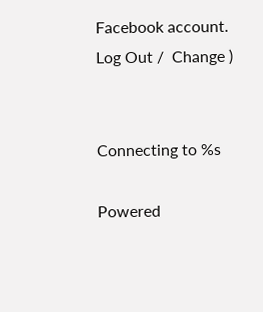Facebook account. Log Out /  Change )


Connecting to %s

Powered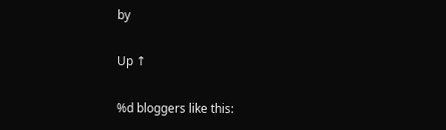by

Up ↑

%d bloggers like this: